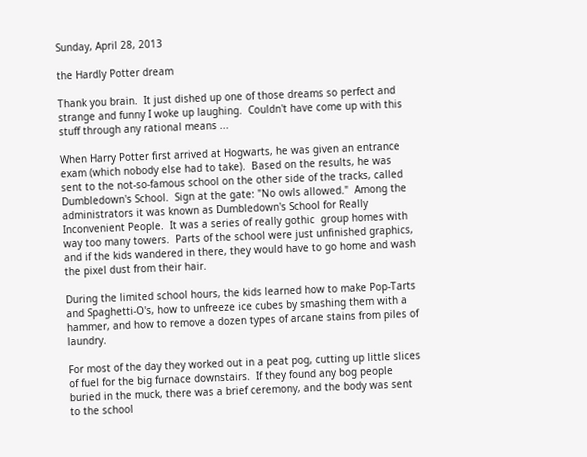Sunday, April 28, 2013

the Hardly Potter dream

Thank you brain.  It just dished up one of those dreams so perfect and strange and funny I woke up laughing.  Couldn't have come up with this stuff through any rational means ...

When Harry Potter first arrived at Hogwarts, he was given an entrance exam (which nobody else had to take).  Based on the results, he was sent to the not-so-famous school on the other side of the tracks, called Dumbledown's School.  Sign at the gate: "No owls allowed."  Among the administrators it was known as Dumbledown's School for Really Inconvenient People.  It was a series of really gothic  group homes with way too many towers.  Parts of the school were just unfinished graphics, and if the kids wandered in there, they would have to go home and wash the pixel dust from their hair.

During the limited school hours, the kids learned how to make Pop-Tarts and Spaghetti-O's, how to unfreeze ice cubes by smashing them with a hammer, and how to remove a dozen types of arcane stains from piles of laundry.

For most of the day they worked out in a peat pog, cutting up little slices of fuel for the big furnace downstairs.  If they found any bog people buried in the muck, there was a brief ceremony, and the body was sent to the school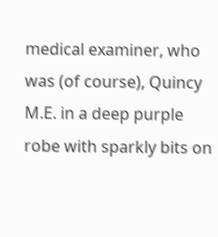medical examiner, who was (of course), Quincy M.E. in a deep purple robe with sparkly bits on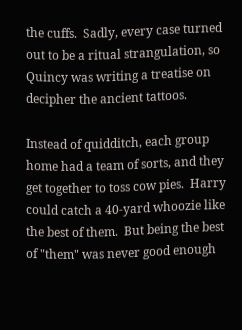the cuffs.  Sadly, every case turned out to be a ritual strangulation, so Quincy was writing a treatise on decipher the ancient tattoos.

Instead of quidditch, each group home had a team of sorts, and they get together to toss cow pies.  Harry could catch a 40-yard whoozie like the best of them.  But being the best of "them" was never good enough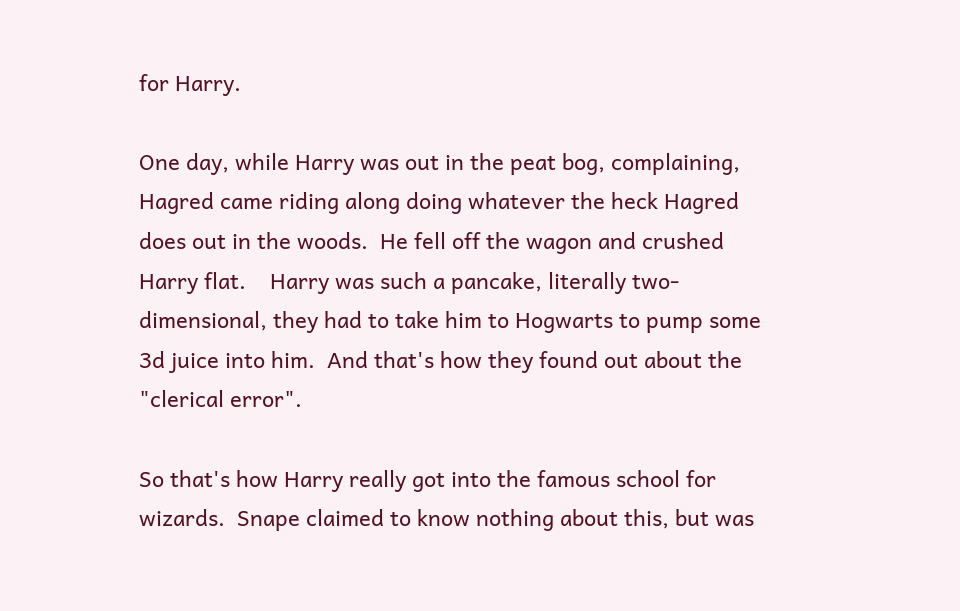for Harry.

One day, while Harry was out in the peat bog, complaining, Hagred came riding along doing whatever the heck Hagred does out in the woods.  He fell off the wagon and crushed Harry flat.    Harry was such a pancake, literally two-dimensional, they had to take him to Hogwarts to pump some 3d juice into him.  And that's how they found out about the "clerical error".

So that's how Harry really got into the famous school for wizards.  Snape claimed to know nothing about this, but was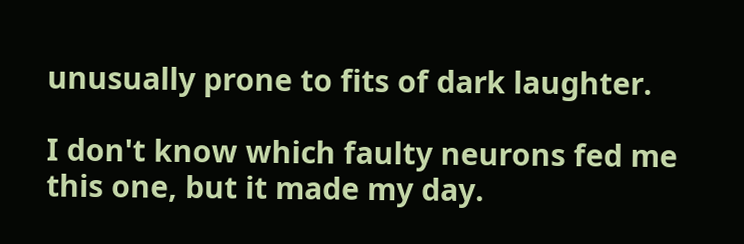unusually prone to fits of dark laughter.

I don't know which faulty neurons fed me this one, but it made my day.